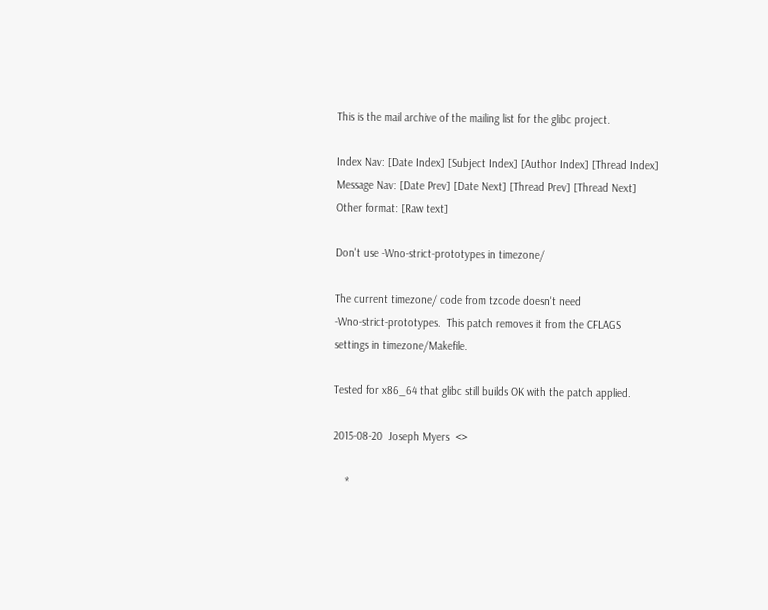This is the mail archive of the mailing list for the glibc project.

Index Nav: [Date Index] [Subject Index] [Author Index] [Thread Index]
Message Nav: [Date Prev] [Date Next] [Thread Prev] [Thread Next]
Other format: [Raw text]

Don't use -Wno-strict-prototypes in timezone/

The current timezone/ code from tzcode doesn't need
-Wno-strict-prototypes.  This patch removes it from the CFLAGS
settings in timezone/Makefile.

Tested for x86_64 that glibc still builds OK with the patch applied.

2015-08-20  Joseph Myers  <>

    *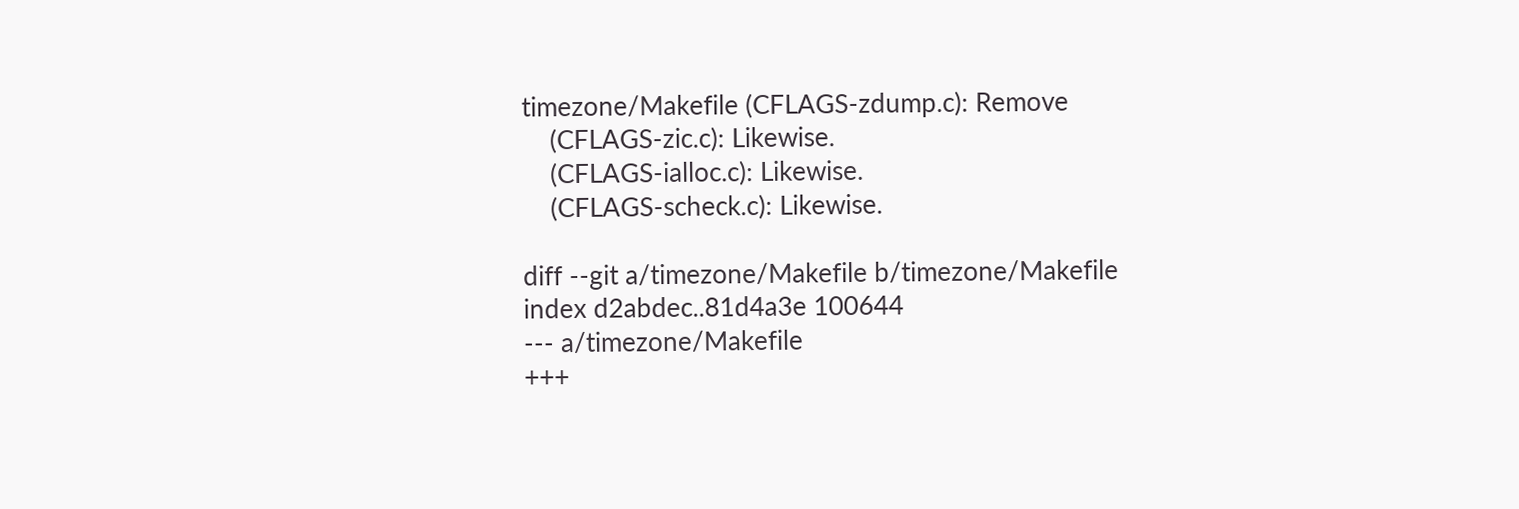timezone/Makefile (CFLAGS-zdump.c): Remove
    (CFLAGS-zic.c): Likewise.
    (CFLAGS-ialloc.c): Likewise.
    (CFLAGS-scheck.c): Likewise.

diff --git a/timezone/Makefile b/timezone/Makefile
index d2abdec..81d4a3e 100644
--- a/timezone/Makefile
+++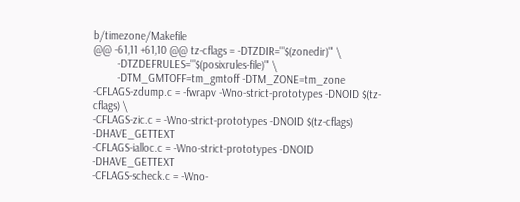b/timezone/Makefile
@@ -61,11 +61,10 @@ tz-cflags = -DTZDIR='"$(zonedir)"' \
        -DTZDEFRULES='"$(posixrules-file)"' \
        -DTM_GMTOFF=tm_gmtoff -DTM_ZONE=tm_zone
-CFLAGS-zdump.c = -fwrapv -Wno-strict-prototypes -DNOID $(tz-cflags) \
-CFLAGS-zic.c = -Wno-strict-prototypes -DNOID $(tz-cflags) -DHAVE_GETTEXT
-CFLAGS-ialloc.c = -Wno-strict-prototypes -DNOID -DHAVE_GETTEXT
-CFLAGS-scheck.c = -Wno-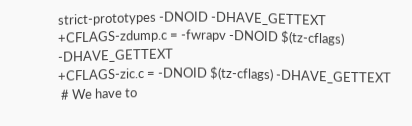strict-prototypes -DNOID -DHAVE_GETTEXT
+CFLAGS-zdump.c = -fwrapv -DNOID $(tz-cflags) -DHAVE_GETTEXT
+CFLAGS-zic.c = -DNOID $(tz-cflags) -DHAVE_GETTEXT
 # We have to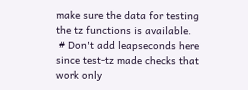make sure the data for testing the tz functions is available.
 # Don't add leapseconds here since test-tz made checks that work only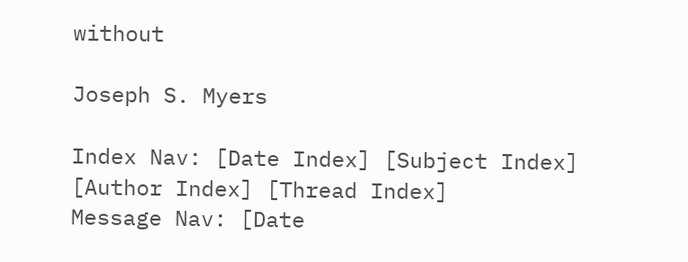without

Joseph S. Myers

Index Nav: [Date Index] [Subject Index] [Author Index] [Thread Index]
Message Nav: [Date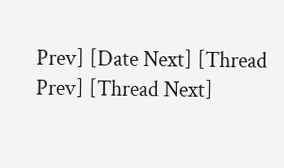Prev] [Date Next] [Thread Prev] [Thread Next]